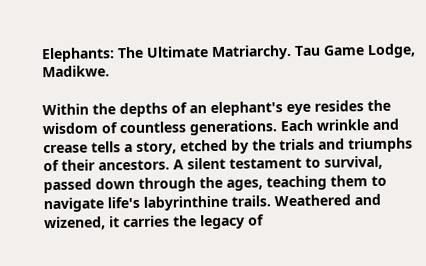Elephants: The Ultimate Matriarchy. Tau Game Lodge, Madikwe.

Within the depths of an elephant's eye resides the wisdom of countless generations. Each wrinkle and crease tells a story, etched by the trials and triumphs of their ancestors. A silent testament to survival, passed down through the ages, teaching them to navigate life's labyrinthine trails. Weathered and wizened, it carries the legacy of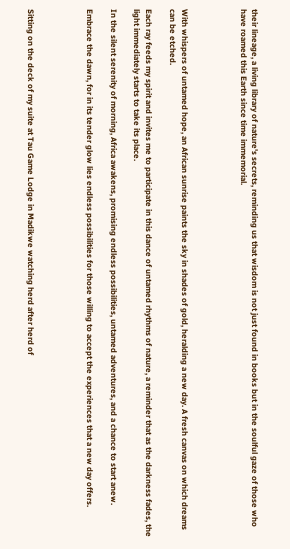their lineage, a living library of nature's secrets, reminding us that wisdom is not just found in books but in the soulful gaze of those who have roamed this Earth since time immemorial.




With whispers of untamed hope, an African sunrise paints the sky in shades of gold, heralding a new day. A fresh canvas on which dreams can be etched.

Each ray feeds my spirit and invites me to participate in this dance of untamed rhythms of nature, a reminder that as the darkness fades, the light immediately starts to take its place.

In the silent serenity of morning, Africa awakens, promising endless possibilities, untamed adventures, and a chance to start anew.

Embrace the dawn, for in its tender glow lies endless possibilities for those willing to accept the experiences that a new day offers.




Sitting on the deck of my suite at Tau Game Lodge in Madikwe watching herd after herd of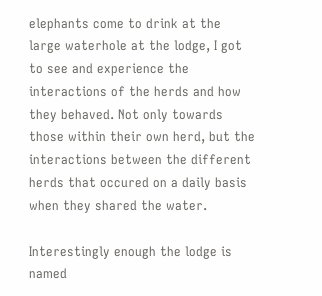elephants come to drink at the large waterhole at the lodge, I got to see and experience the interactions of the herds and how they behaved. Not only towards those within their own herd, but the interactions between the different herds that occured on a daily basis when they shared the water.

Interestingly enough the lodge is named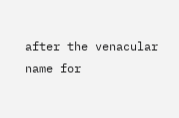after the venacular name for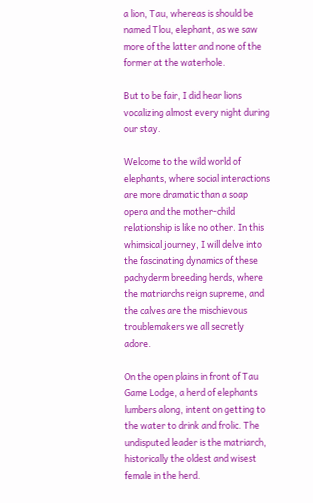a lion, Tau, whereas is should be named Tlou, elephant, as we saw more of the latter and none of the former at the waterhole.

But to be fair, I did hear lions vocalizing almost every night during our stay.

Welcome to the wild world of elephants, where social interactions are more dramatic than a soap opera and the mother-child relationship is like no other. In this whimsical journey, I will delve into the fascinating dynamics of these pachyderm breeding herds, where the matriarchs reign supreme, and the calves are the mischievous troublemakers we all secretly adore.

On the open plains in front of Tau Game Lodge, a herd of elephants lumbers along, intent on getting to the water to drink and frolic. The undisputed leader is the matriarch, historically the oldest and wisest female in the herd.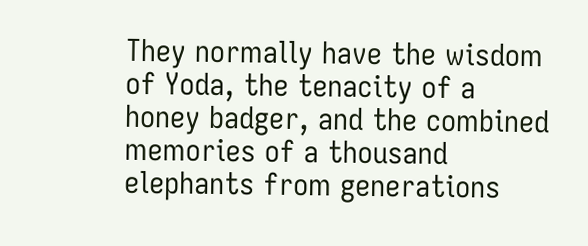They normally have the wisdom of Yoda, the tenacity of a honey badger, and the combined memories of a thousand elephants from generations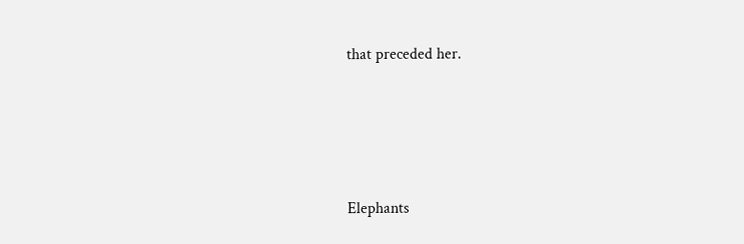that preceded her.




Elephants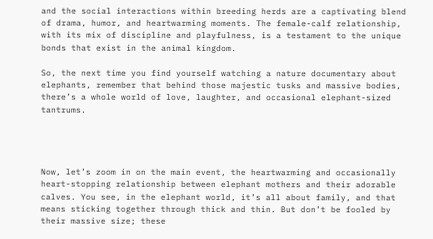and the social interactions within breeding herds are a captivating blend of drama, humor, and heartwarming moments. The female-calf relationship, with its mix of discipline and playfulness, is a testament to the unique bonds that exist in the animal kingdom.

So, the next time you find yourself watching a nature documentary about elephants, remember that behind those majestic tusks and massive bodies, there’s a whole world of love, laughter, and occasional elephant-sized tantrums.




Now, let’s zoom in on the main event, the heartwarming and occasionally heart-stopping relationship between elephant mothers and their adorable calves. You see, in the elephant world, it’s all about family, and that means sticking together through thick and thin. But don’t be fooled by their massive size; these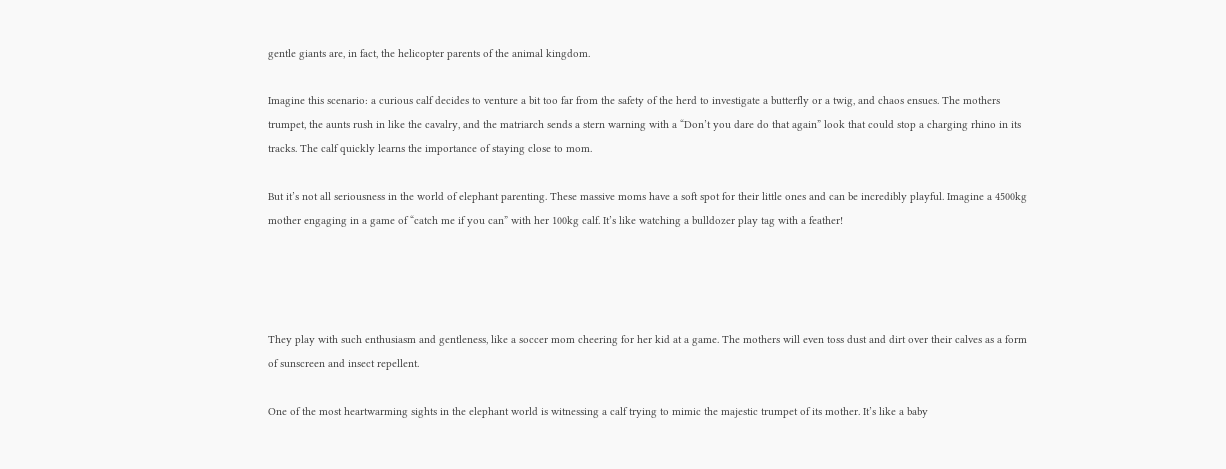gentle giants are, in fact, the helicopter parents of the animal kingdom.

Imagine this scenario: a curious calf decides to venture a bit too far from the safety of the herd to investigate a butterfly or a twig, and chaos ensues. The mothers trumpet, the aunts rush in like the cavalry, and the matriarch sends a stern warning with a “Don’t you dare do that again” look that could stop a charging rhino in its tracks. The calf quickly learns the importance of staying close to mom.

But it’s not all seriousness in the world of elephant parenting. These massive moms have a soft spot for their little ones and can be incredibly playful. Imagine a 4500kg mother engaging in a game of “catch me if you can” with her 100kg calf. It’s like watching a bulldozer play tag with a feather!




They play with such enthusiasm and gentleness, like a soccer mom cheering for her kid at a game. The mothers will even toss dust and dirt over their calves as a form of sunscreen and insect repellent.

One of the most heartwarming sights in the elephant world is witnessing a calf trying to mimic the majestic trumpet of its mother. It’s like a baby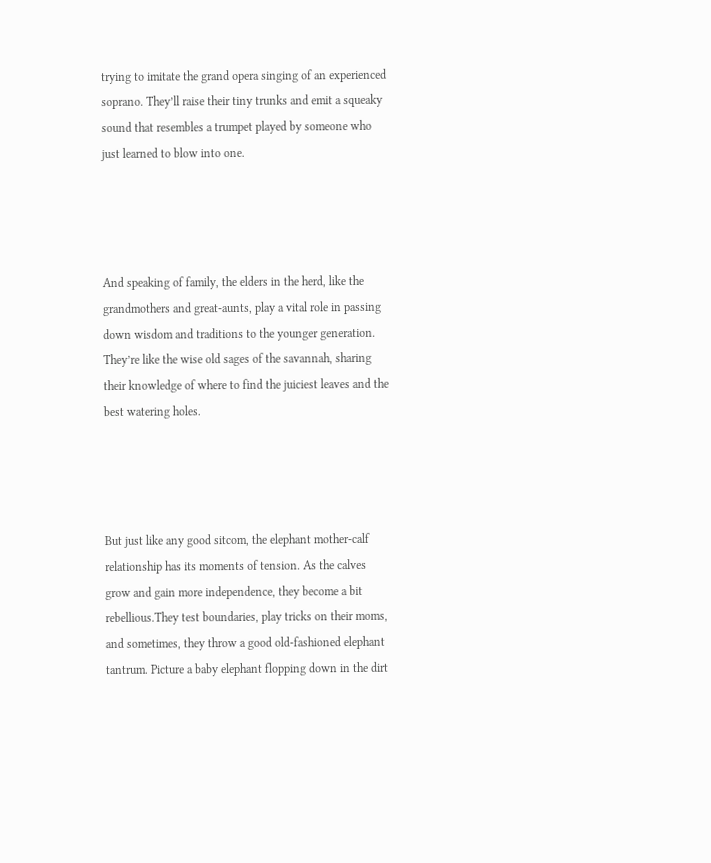trying to imitate the grand opera singing of an experienced soprano. They’ll raise their tiny trunks and emit a squeaky sound that resembles a trumpet played by someone who just learned to blow into one.




And speaking of family, the elders in the herd, like the grandmothers and great-aunts, play a vital role in passing down wisdom and traditions to the younger generation. They’re like the wise old sages of the savannah, sharing their knowledge of where to find the juiciest leaves and the best watering holes.




But just like any good sitcom, the elephant mother-calf relationship has its moments of tension. As the calves grow and gain more independence, they become a bit rebellious.They test boundaries, play tricks on their moms, and sometimes, they throw a good old-fashioned elephant tantrum. Picture a baby elephant flopping down in the dirt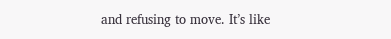and refusing to move. It’s like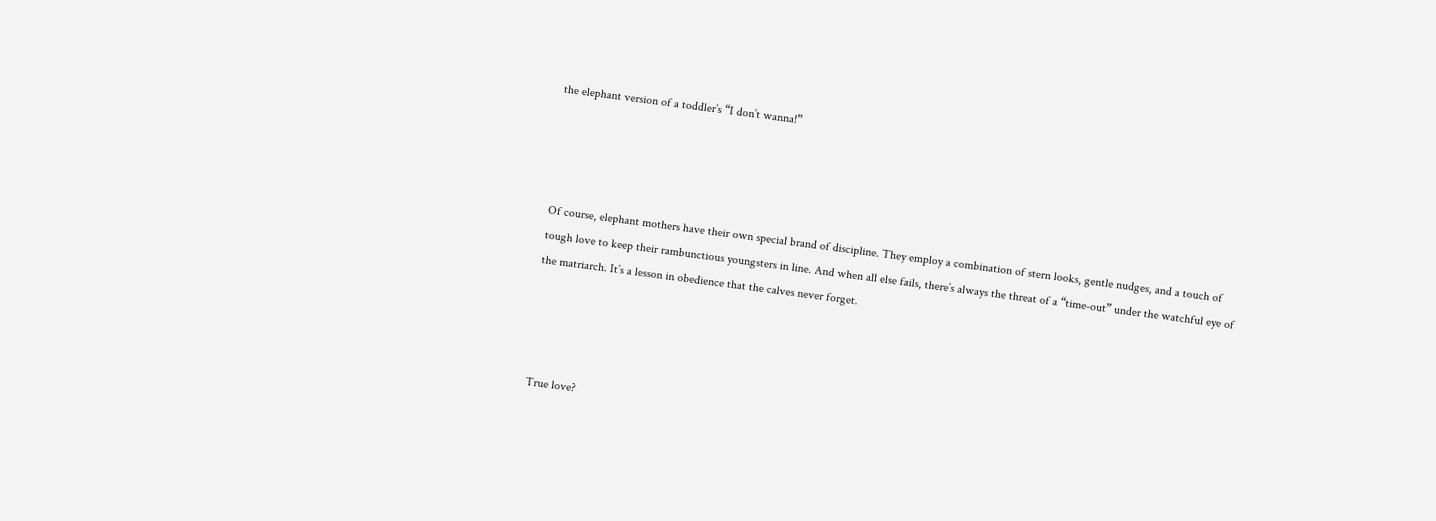the elephant version of a toddler’s “I don’t wanna!”




Of course, elephant mothers have their own special brand of discipline. They employ a combination of stern looks, gentle nudges, and a touch of tough love to keep their rambunctious youngsters in line. And when all else fails, there’s always the threat of a “time-out” under the watchful eye of the matriarch. It’s a lesson in obedience that the calves never forget.




True love?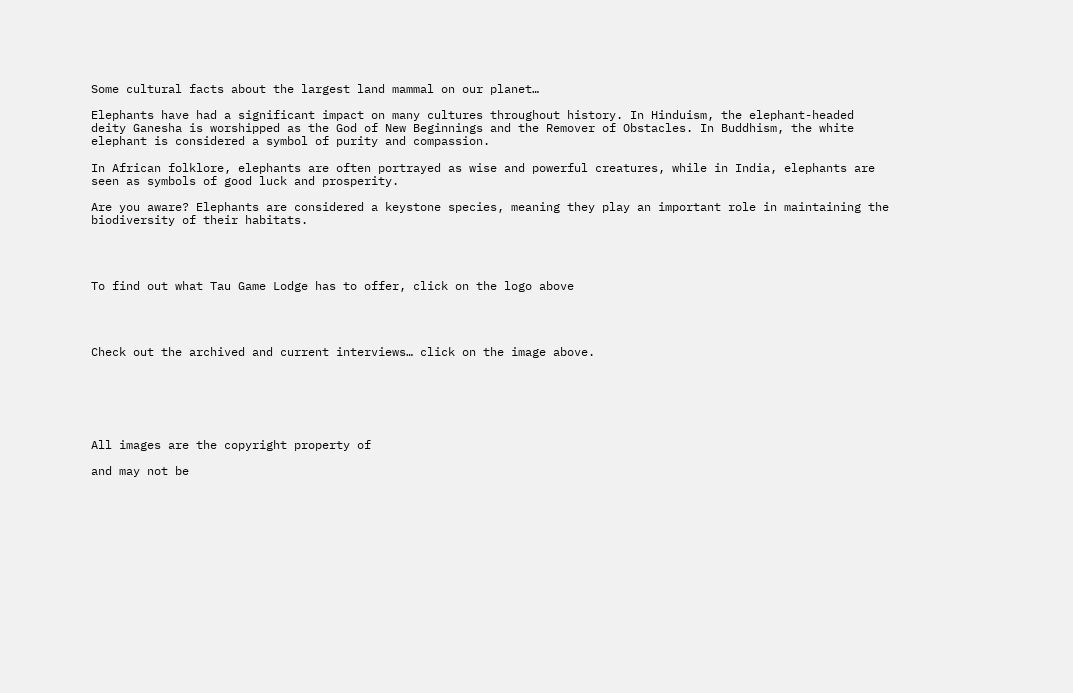Some cultural facts about the largest land mammal on our planet…

Elephants have had a significant impact on many cultures throughout history. In Hinduism, the elephant-headed deity Ganesha is worshipped as the God of New Beginnings and the Remover of Obstacles. In Buddhism, the white elephant is considered a symbol of purity and compassion.

In African folklore, elephants are often portrayed as wise and powerful creatures, while in India, elephants are seen as symbols of good luck and prosperity.

Are you aware? Elephants are considered a keystone species, meaning they play an important role in maintaining the biodiversity of their habitats.




To find out what Tau Game Lodge has to offer, click on the logo above




Check out the archived and current interviews… click on the image above.






All images are the copyright property of

and may not be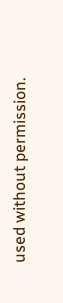used without permission.